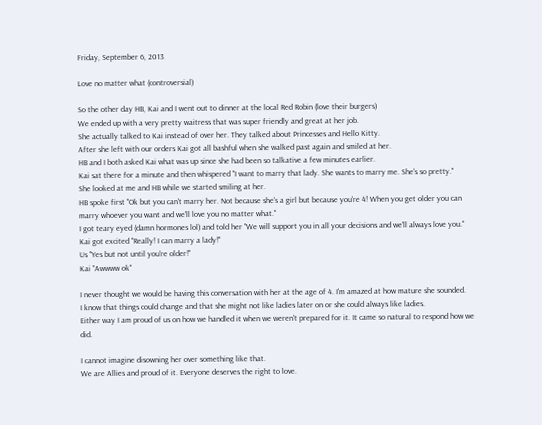Friday, September 6, 2013

Love no matter what (controversial)

So the other day HB, Kai and I went out to dinner at the local Red Robin (love their burgers)
We ended up with a very pretty waitress that was super friendly and great at her job.
She actually talked to Kai instead of over her. They talked about Princesses and Hello Kitty.
After she left with our orders Kai got all bashful when she walked past again and smiled at her.
HB and I both asked Kai what was up since she had been so talkative a few minutes earlier.
Kai sat there for a minute and then whispered "I want to marry that lady. She wants to marry me. She's so pretty."
She looked at me and HB while we started smiling at her.
HB spoke first "Ok but you can't marry her. Not because she's a girl but because you're 4! When you get older you can marry whoever you want and we'll love you no matter what."
I got teary eyed (damn hormones lol) and told her "We will support you in all your decisions and we'll always love you."
Kai got excited "Really! I can marry a lady!"
Us "Yes but not until you're older!"
Kai "Awwww ok"

I never thought we would be having this conversation with her at the age of 4. I'm amazed at how mature she sounded.
I know that things could change and that she might not like ladies later on or she could always like ladies.
Either way I am proud of us on how we handled it when we weren't prepared for it. It came so natural to respond how we did.

I cannot imagine disowning her over something like that.
We are Allies and proud of it. Everyone deserves the right to love.